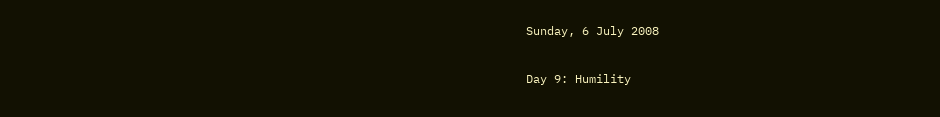Sunday, 6 July 2008

Day 9: Humility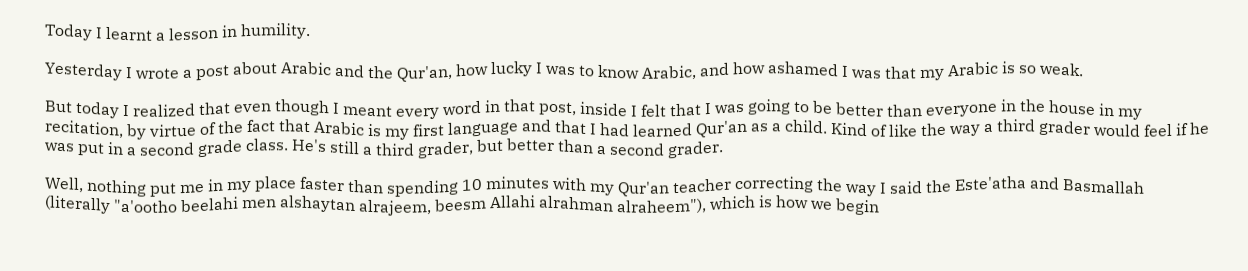Today I learnt a lesson in humility.

Yesterday I wrote a post about Arabic and the Qur'an, how lucky I was to know Arabic, and how ashamed I was that my Arabic is so weak.

But today I realized that even though I meant every word in that post, inside I felt that I was going to be better than everyone in the house in my recitation, by virtue of the fact that Arabic is my first language and that I had learned Qur'an as a child. Kind of like the way a third grader would feel if he was put in a second grade class. He's still a third grader, but better than a second grader.

Well, nothing put me in my place faster than spending 10 minutes with my Qur'an teacher correcting the way I said the Este'atha and Basmallah (literally "a'ootho beelahi men alshaytan alrajeem, beesm Allahi alrahman alraheem"), which is how we begin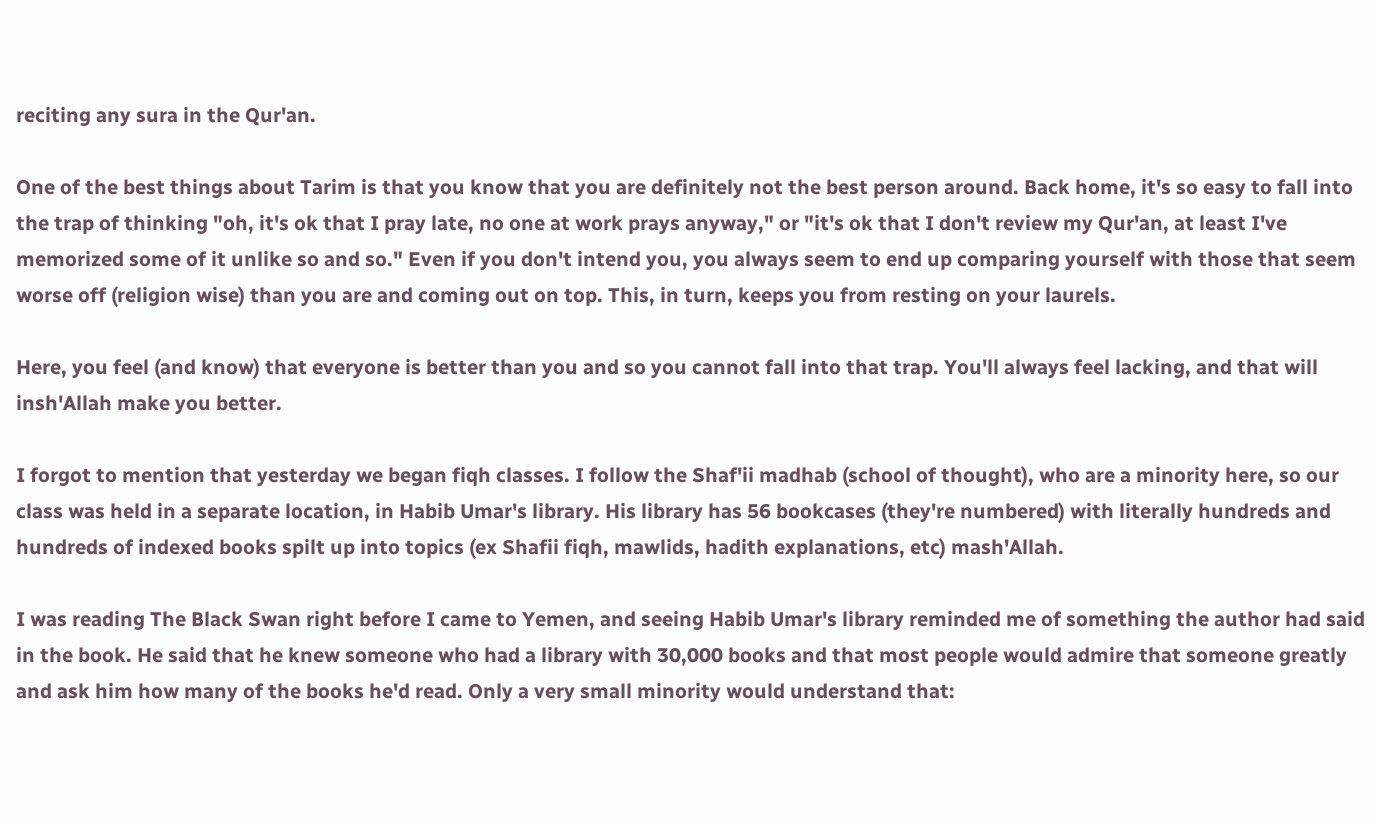reciting any sura in the Qur'an.

One of the best things about Tarim is that you know that you are definitely not the best person around. Back home, it's so easy to fall into the trap of thinking "oh, it's ok that I pray late, no one at work prays anyway," or "it's ok that I don't review my Qur'an, at least I've memorized some of it unlike so and so." Even if you don't intend you, you always seem to end up comparing yourself with those that seem worse off (religion wise) than you are and coming out on top. This, in turn, keeps you from resting on your laurels.

Here, you feel (and know) that everyone is better than you and so you cannot fall into that trap. You'll always feel lacking, and that will insh'Allah make you better.

I forgot to mention that yesterday we began fiqh classes. I follow the Shaf'ii madhab (school of thought), who are a minority here, so our class was held in a separate location, in Habib Umar's library. His library has 56 bookcases (they're numbered) with literally hundreds and hundreds of indexed books spilt up into topics (ex Shafii fiqh, mawlids, hadith explanations, etc) mash'Allah.

I was reading The Black Swan right before I came to Yemen, and seeing Habib Umar's library reminded me of something the author had said in the book. He said that he knew someone who had a library with 30,000 books and that most people would admire that someone greatly and ask him how many of the books he'd read. Only a very small minority would understand that: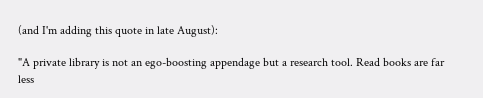(and I'm adding this quote in late August):

"A private library is not an ego-boosting appendage but a research tool. Read books are far less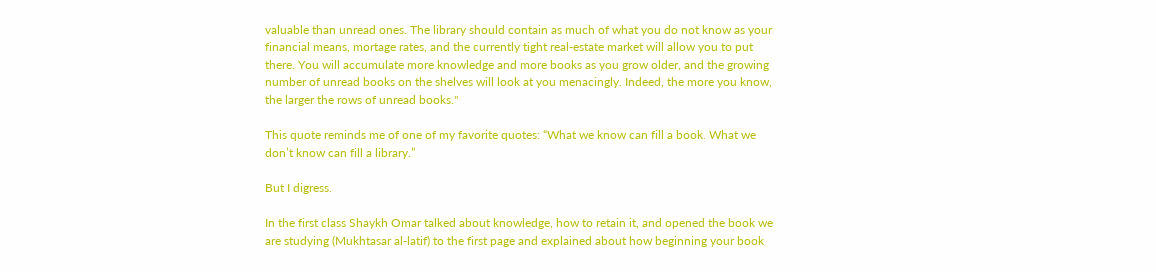valuable than unread ones. The library should contain as much of what you do not know as your financial means, mortage rates, and the currently tight real-estate market will allow you to put there. You will accumulate more knowledge and more books as you grow older, and the growing number of unread books on the shelves will look at you menacingly. Indeed, the more you know, the larger the rows of unread books."

This quote reminds me of one of my favorite quotes: “What we know can fill a book. What we don’t know can fill a library.”

But I digress.

In the first class Shaykh Omar talked about knowledge, how to retain it, and opened the book we are studying (Mukhtasar al-latif) to the first page and explained about how beginning your book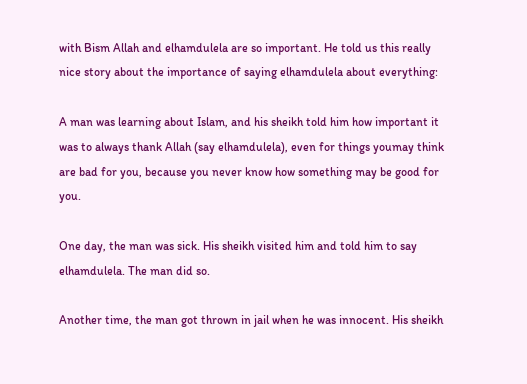with Bism Allah and elhamdulela are so important. He told us this really nice story about the importance of saying elhamdulela about everything:

A man was learning about Islam, and his sheikh told him how important it was to always thank Allah (say elhamdulela), even for things youmay think are bad for you, because you never know how something may be good for you.

One day, the man was sick. His sheikh visited him and told him to say elhamdulela. The man did so.

Another time, the man got thrown in jail when he was innocent. His sheikh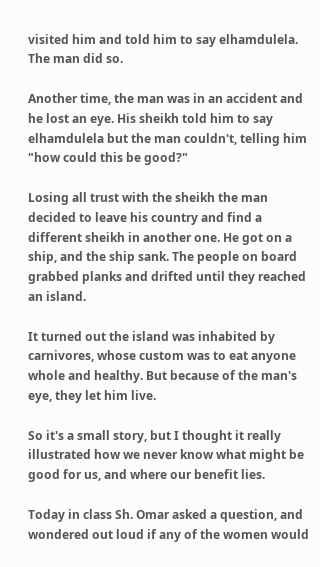visited him and told him to say elhamdulela. The man did so.

Another time, the man was in an accident and he lost an eye. His sheikh told him to say elhamdulela but the man couldn't, telling him "how could this be good?"

Losing all trust with the sheikh the man decided to leave his country and find a different sheikh in another one. He got on a ship, and the ship sank. The people on board grabbed planks and drifted until they reached an island.

It turned out the island was inhabited by carnivores, whose custom was to eat anyone whole and healthy. But because of the man's eye, they let him live.

So it's a small story, but I thought it really illustrated how we never know what might be good for us, and where our benefit lies.

Today in class Sh. Omar asked a question, and wondered out loud if any of the women would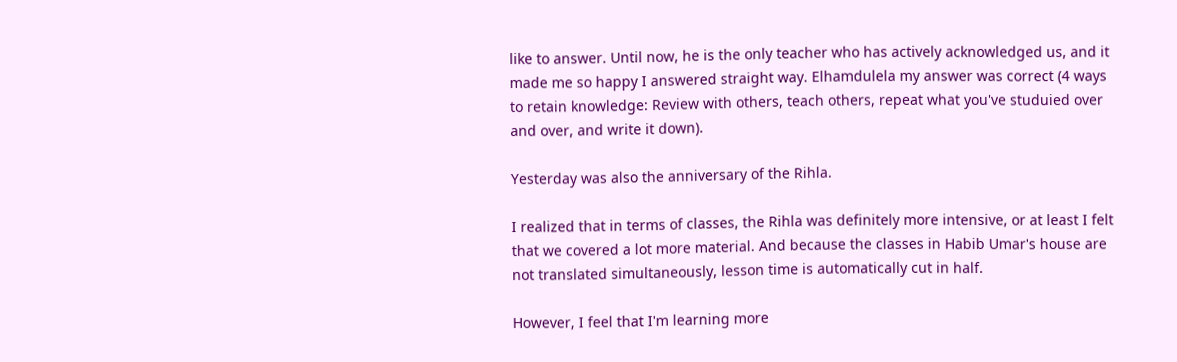like to answer. Until now, he is the only teacher who has actively acknowledged us, and it made me so happy I answered straight way. Elhamdulela my answer was correct (4 ways to retain knowledge: Review with others, teach others, repeat what you've studuied over and over, and write it down).

Yesterday was also the anniversary of the Rihla.

I realized that in terms of classes, the Rihla was definitely more intensive, or at least I felt that we covered a lot more material. And because the classes in Habib Umar's house are not translated simultaneously, lesson time is automatically cut in half.

However, I feel that I'm learning more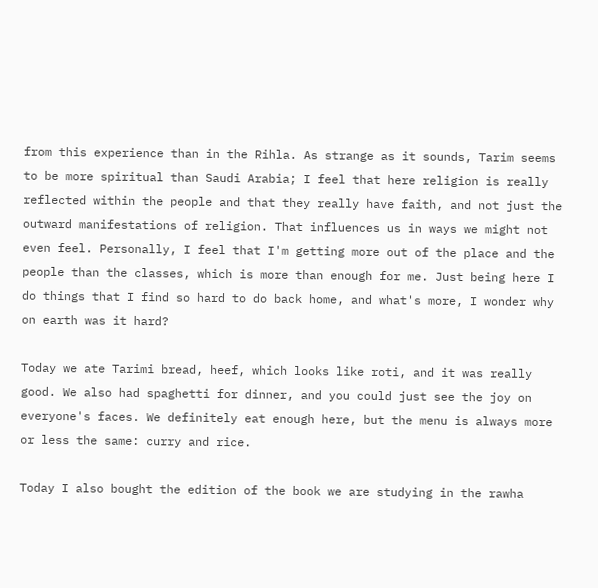from this experience than in the Rihla. As strange as it sounds, Tarim seems to be more spiritual than Saudi Arabia; I feel that here religion is really reflected within the people and that they really have faith, and not just the outward manifestations of religion. That influences us in ways we might not even feel. Personally, I feel that I'm getting more out of the place and the people than the classes, which is more than enough for me. Just being here I do things that I find so hard to do back home, and what's more, I wonder why on earth was it hard?

Today we ate Tarimi bread, heef, which looks like roti, and it was really good. We also had spaghetti for dinner, and you could just see the joy on everyone's faces. We definitely eat enough here, but the menu is always more or less the same: curry and rice.

Today I also bought the edition of the book we are studying in the rawha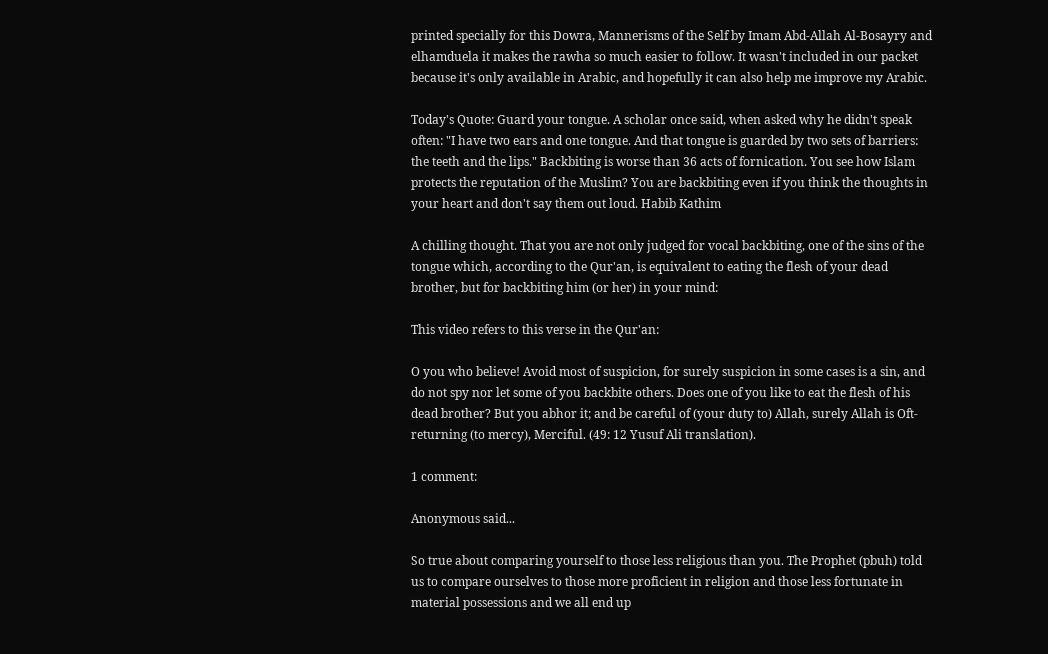printed specially for this Dowra, Mannerisms of the Self by Imam Abd-Allah Al-Bosayry and elhamduela it makes the rawha so much easier to follow. It wasn't included in our packet because it's only available in Arabic, and hopefully it can also help me improve my Arabic.

Today's Quote: Guard your tongue. A scholar once said, when asked why he didn't speak often: "I have two ears and one tongue. And that tongue is guarded by two sets of barriers: the teeth and the lips." Backbiting is worse than 36 acts of fornication. You see how Islam protects the reputation of the Muslim? You are backbiting even if you think the thoughts in your heart and don't say them out loud. Habib Kathim

A chilling thought. That you are not only judged for vocal backbiting, one of the sins of the tongue which, according to the Qur'an, is equivalent to eating the flesh of your dead brother, but for backbiting him (or her) in your mind:

This video refers to this verse in the Qur'an:

O you who believe! Avoid most of suspicion, for surely suspicion in some cases is a sin, and do not spy nor let some of you backbite others. Does one of you like to eat the flesh of his dead brother? But you abhor it; and be careful of (your duty to) Allah, surely Allah is Oft-returning (to mercy), Merciful. (49: 12 Yusuf Ali translation).

1 comment:

Anonymous said...

So true about comparing yourself to those less religious than you. The Prophet (pbuh) told us to compare ourselves to those more proficient in religion and those less fortunate in material possessions and we all end up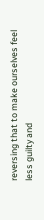reversing that to make ourselves feel less guilty and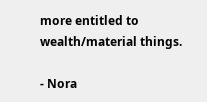more entitled to wealth/material things.

- Nora